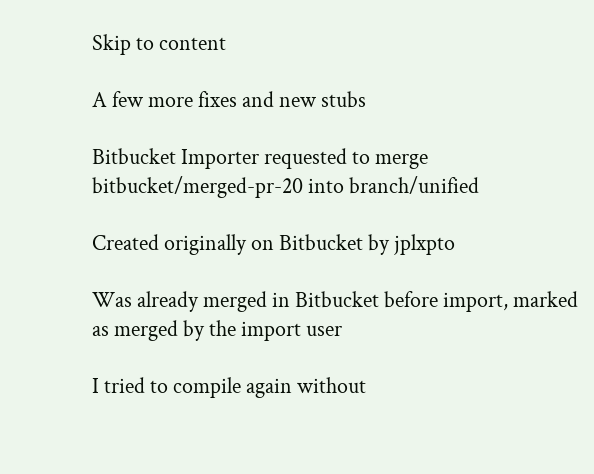Skip to content

A few more fixes and new stubs

Bitbucket Importer requested to merge bitbucket/merged-pr-20 into branch/unified

Created originally on Bitbucket by jplxpto

Was already merged in Bitbucket before import, marked as merged by the import user

I tried to compile again without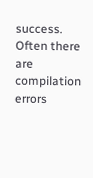success. Often there are compilation errors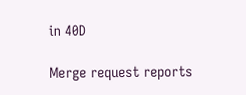in 40D

Merge request reports